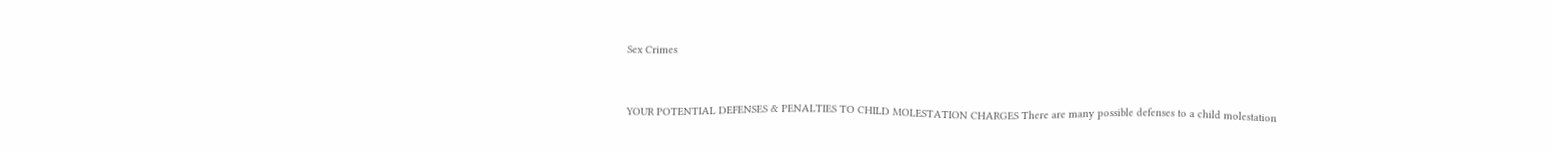Sex Crimes


YOUR POTENTIAL DEFENSES & PENALTIES TO CHILD MOLESTATION CHARGES There are many possible defenses to a child molestation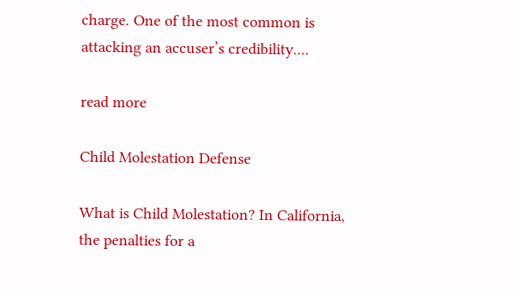charge. One of the most common is attacking an accuser’s credibility....

read more

Child Molestation Defense

What is Child Molestation? In California, the penalties for a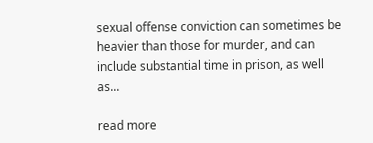sexual offense conviction can sometimes be heavier than those for murder, and can include substantial time in prison, as well as...

read more